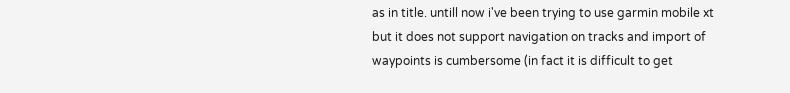as in title. untill now i've been trying to use garmin mobile xt but it does not support navigation on tracks and import of waypoints is cumbersome (in fact it is difficult to get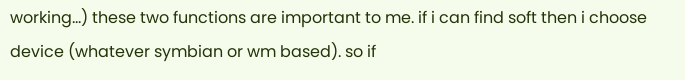working...) these two functions are important to me. if i can find soft then i choose device (whatever symbian or wm based). so if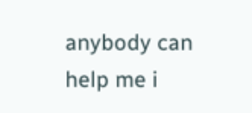anybody can help me i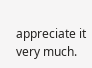appreciate it very much.